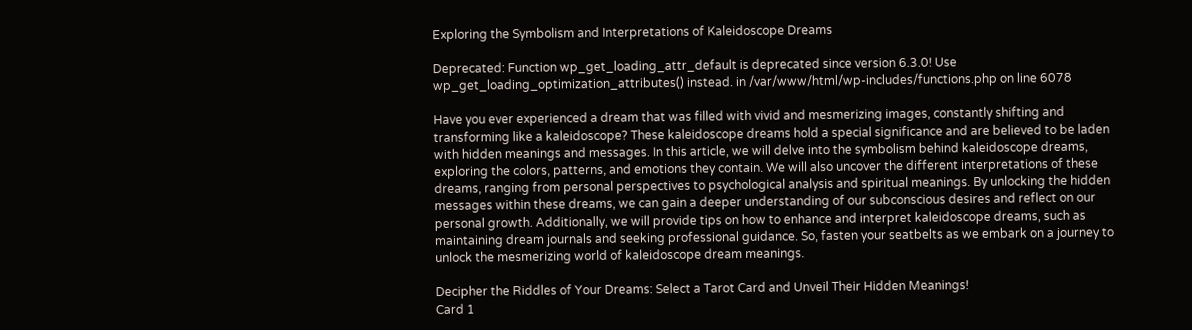Exploring the Symbolism and Interpretations of Kaleidoscope Dreams

Deprecated: Function wp_get_loading_attr_default is deprecated since version 6.3.0! Use wp_get_loading_optimization_attributes() instead. in /var/www/html/wp-includes/functions.php on line 6078

Have you ever experienced a dream that was filled with vivid and mesmerizing images, constantly shifting and transforming like a kaleidoscope? These kaleidoscope dreams hold a special significance and are believed to be laden with hidden meanings and messages. In this article, we will delve into the symbolism behind kaleidoscope dreams, exploring the colors, patterns, and emotions they contain. We will also uncover the different interpretations of these dreams, ranging from personal perspectives to psychological analysis and spiritual meanings. By unlocking the hidden messages within these dreams, we can gain a deeper understanding of our subconscious desires and reflect on our personal growth. Additionally, we will provide tips on how to enhance and interpret kaleidoscope dreams, such as maintaining dream journals and seeking professional guidance. So, fasten your seatbelts as we embark on a journey to unlock the mesmerizing world of kaleidoscope dream meanings.

Decipher the Riddles of Your Dreams: Select a Tarot Card and Unveil Their Hidden Meanings!
Card 1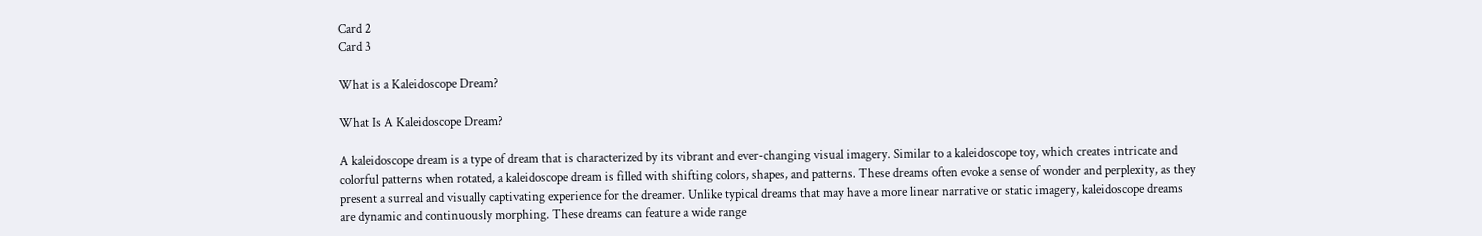Card 2
Card 3

What is a Kaleidoscope Dream?

What Is A Kaleidoscope Dream?

A kaleidoscope dream is a type of dream that is characterized by its vibrant and ever-changing visual imagery. Similar to a kaleidoscope toy, which creates intricate and colorful patterns when rotated, a kaleidoscope dream is filled with shifting colors, shapes, and patterns. These dreams often evoke a sense of wonder and perplexity, as they present a surreal and visually captivating experience for the dreamer. Unlike typical dreams that may have a more linear narrative or static imagery, kaleidoscope dreams are dynamic and continuously morphing. These dreams can feature a wide range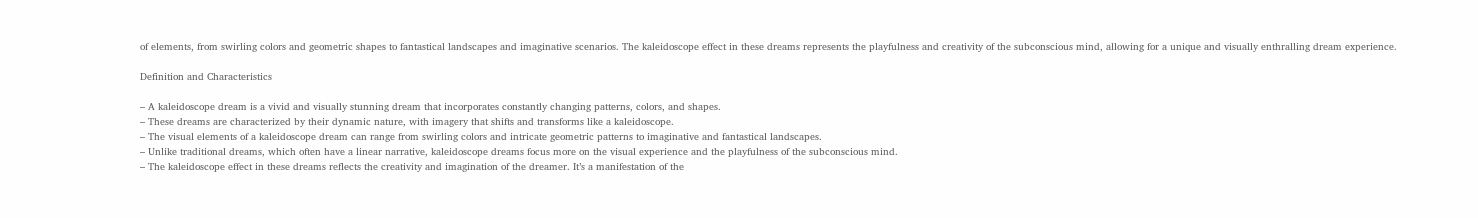of elements, from swirling colors and geometric shapes to fantastical landscapes and imaginative scenarios. The kaleidoscope effect in these dreams represents the playfulness and creativity of the subconscious mind, allowing for a unique and visually enthralling dream experience.

Definition and Characteristics

– A kaleidoscope dream is a vivid and visually stunning dream that incorporates constantly changing patterns, colors, and shapes.
– These dreams are characterized by their dynamic nature, with imagery that shifts and transforms like a kaleidoscope.
– The visual elements of a kaleidoscope dream can range from swirling colors and intricate geometric patterns to imaginative and fantastical landscapes.
– Unlike traditional dreams, which often have a linear narrative, kaleidoscope dreams focus more on the visual experience and the playfulness of the subconscious mind.
– The kaleidoscope effect in these dreams reflects the creativity and imagination of the dreamer. It’s a manifestation of the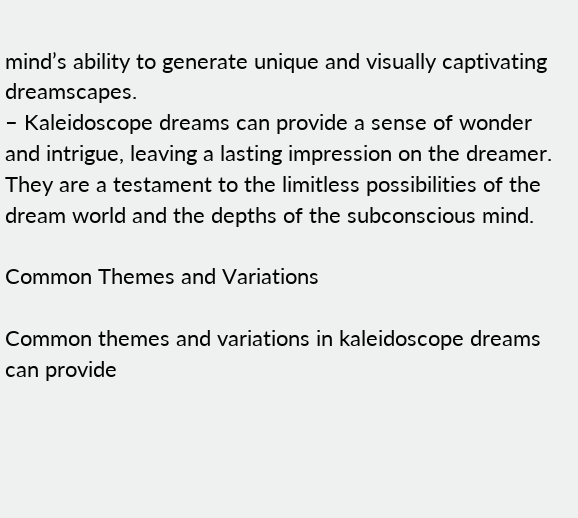mind’s ability to generate unique and visually captivating dreamscapes.
– Kaleidoscope dreams can provide a sense of wonder and intrigue, leaving a lasting impression on the dreamer. They are a testament to the limitless possibilities of the dream world and the depths of the subconscious mind.

Common Themes and Variations

Common themes and variations in kaleidoscope dreams can provide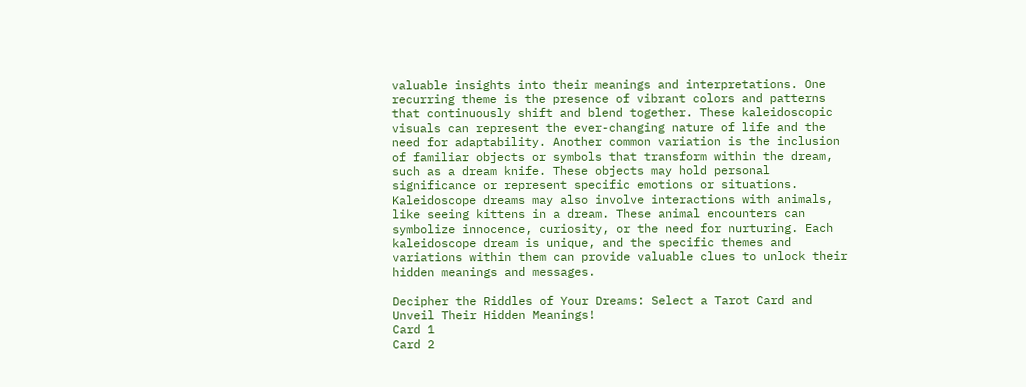valuable insights into their meanings and interpretations. One recurring theme is the presence of vibrant colors and patterns that continuously shift and blend together. These kaleidoscopic visuals can represent the ever-changing nature of life and the need for adaptability. Another common variation is the inclusion of familiar objects or symbols that transform within the dream, such as a dream knife. These objects may hold personal significance or represent specific emotions or situations. Kaleidoscope dreams may also involve interactions with animals, like seeing kittens in a dream. These animal encounters can symbolize innocence, curiosity, or the need for nurturing. Each kaleidoscope dream is unique, and the specific themes and variations within them can provide valuable clues to unlock their hidden meanings and messages.

Decipher the Riddles of Your Dreams: Select a Tarot Card and Unveil Their Hidden Meanings!
Card 1
Card 2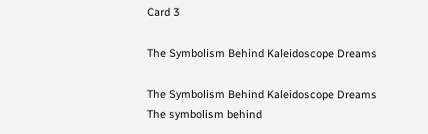Card 3

The Symbolism Behind Kaleidoscope Dreams

The Symbolism Behind Kaleidoscope Dreams
The symbolism behind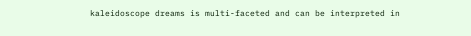kaleidoscope dreams is multi-faceted and can be interpreted in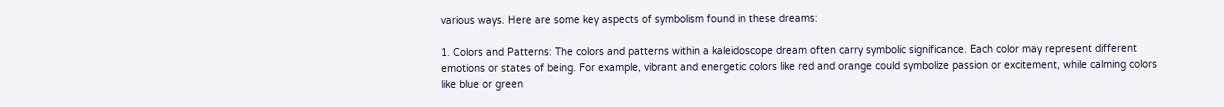various ways. Here are some key aspects of symbolism found in these dreams:

1. Colors and Patterns: The colors and patterns within a kaleidoscope dream often carry symbolic significance. Each color may represent different emotions or states of being. For example, vibrant and energetic colors like red and orange could symbolize passion or excitement, while calming colors like blue or green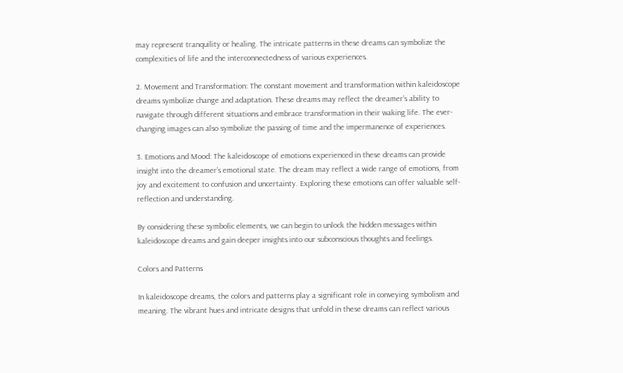may represent tranquility or healing. The intricate patterns in these dreams can symbolize the complexities of life and the interconnectedness of various experiences.

2. Movement and Transformation: The constant movement and transformation within kaleidoscope dreams symbolize change and adaptation. These dreams may reflect the dreamer’s ability to navigate through different situations and embrace transformation in their waking life. The ever-changing images can also symbolize the passing of time and the impermanence of experiences.

3. Emotions and Mood: The kaleidoscope of emotions experienced in these dreams can provide insight into the dreamer’s emotional state. The dream may reflect a wide range of emotions, from joy and excitement to confusion and uncertainty. Exploring these emotions can offer valuable self-reflection and understanding.

By considering these symbolic elements, we can begin to unlock the hidden messages within kaleidoscope dreams and gain deeper insights into our subconscious thoughts and feelings.

Colors and Patterns

In kaleidoscope dreams, the colors and patterns play a significant role in conveying symbolism and meaning. The vibrant hues and intricate designs that unfold in these dreams can reflect various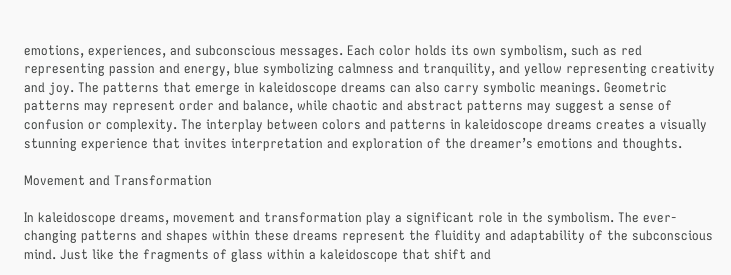emotions, experiences, and subconscious messages. Each color holds its own symbolism, such as red representing passion and energy, blue symbolizing calmness and tranquility, and yellow representing creativity and joy. The patterns that emerge in kaleidoscope dreams can also carry symbolic meanings. Geometric patterns may represent order and balance, while chaotic and abstract patterns may suggest a sense of confusion or complexity. The interplay between colors and patterns in kaleidoscope dreams creates a visually stunning experience that invites interpretation and exploration of the dreamer’s emotions and thoughts.

Movement and Transformation

In kaleidoscope dreams, movement and transformation play a significant role in the symbolism. The ever-changing patterns and shapes within these dreams represent the fluidity and adaptability of the subconscious mind. Just like the fragments of glass within a kaleidoscope that shift and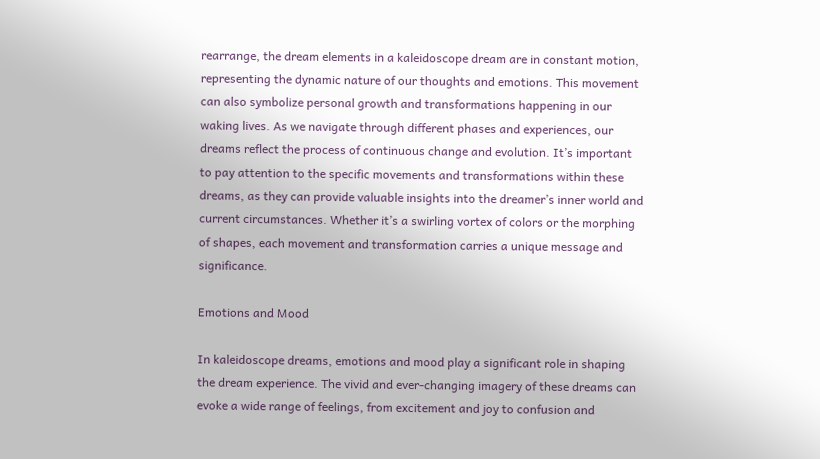rearrange, the dream elements in a kaleidoscope dream are in constant motion, representing the dynamic nature of our thoughts and emotions. This movement can also symbolize personal growth and transformations happening in our waking lives. As we navigate through different phases and experiences, our dreams reflect the process of continuous change and evolution. It’s important to pay attention to the specific movements and transformations within these dreams, as they can provide valuable insights into the dreamer’s inner world and current circumstances. Whether it’s a swirling vortex of colors or the morphing of shapes, each movement and transformation carries a unique message and significance.

Emotions and Mood

In kaleidoscope dreams, emotions and mood play a significant role in shaping the dream experience. The vivid and ever-changing imagery of these dreams can evoke a wide range of feelings, from excitement and joy to confusion and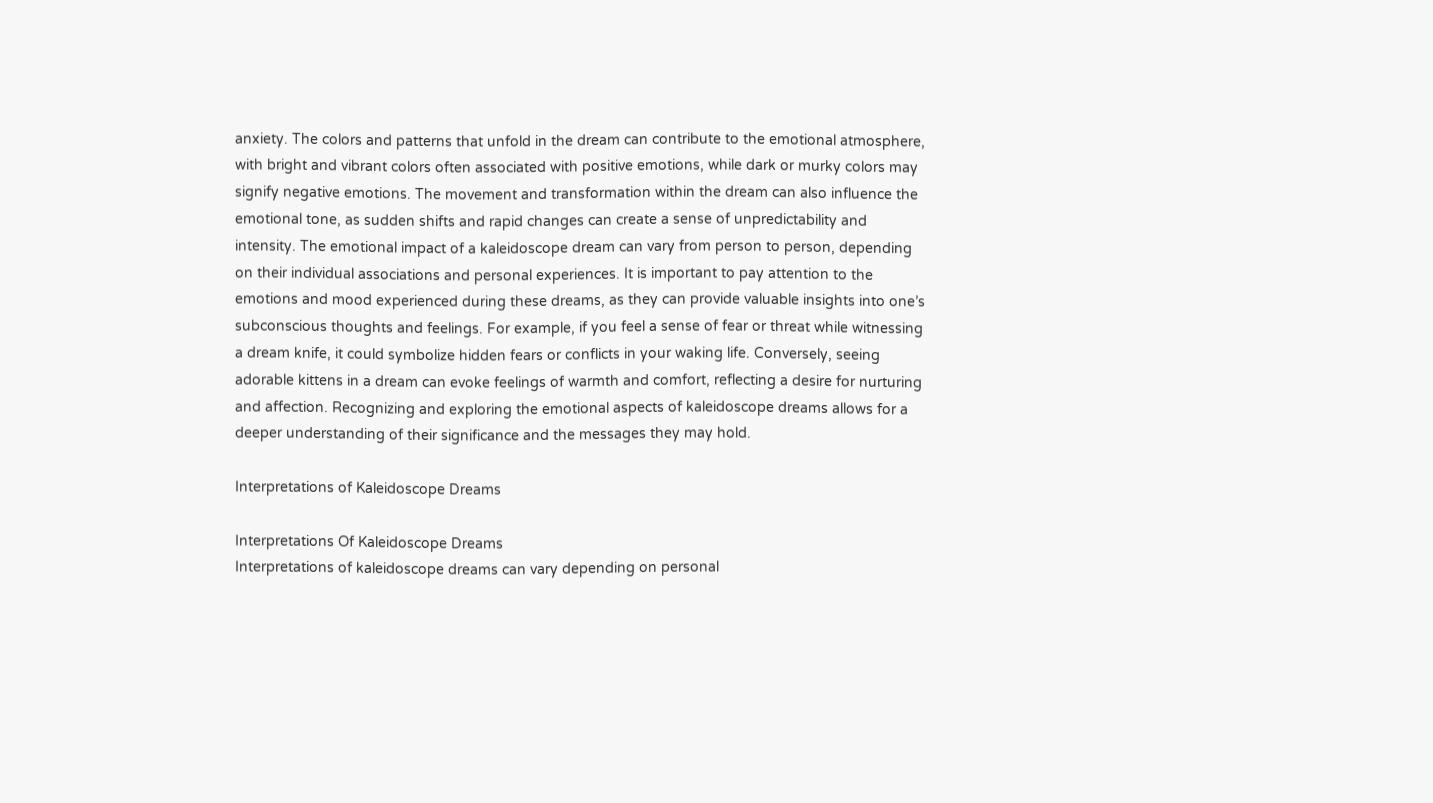anxiety. The colors and patterns that unfold in the dream can contribute to the emotional atmosphere, with bright and vibrant colors often associated with positive emotions, while dark or murky colors may signify negative emotions. The movement and transformation within the dream can also influence the emotional tone, as sudden shifts and rapid changes can create a sense of unpredictability and intensity. The emotional impact of a kaleidoscope dream can vary from person to person, depending on their individual associations and personal experiences. It is important to pay attention to the emotions and mood experienced during these dreams, as they can provide valuable insights into one’s subconscious thoughts and feelings. For example, if you feel a sense of fear or threat while witnessing a dream knife, it could symbolize hidden fears or conflicts in your waking life. Conversely, seeing adorable kittens in a dream can evoke feelings of warmth and comfort, reflecting a desire for nurturing and affection. Recognizing and exploring the emotional aspects of kaleidoscope dreams allows for a deeper understanding of their significance and the messages they may hold.

Interpretations of Kaleidoscope Dreams

Interpretations Of Kaleidoscope Dreams
Interpretations of kaleidoscope dreams can vary depending on personal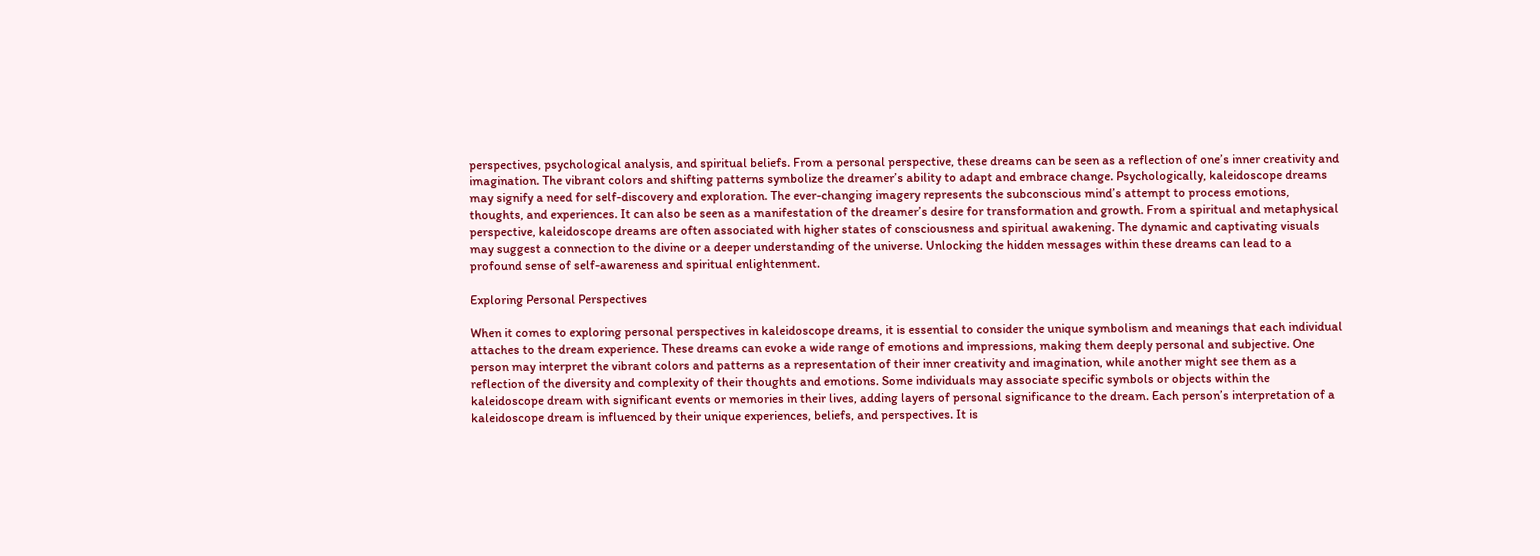perspectives, psychological analysis, and spiritual beliefs. From a personal perspective, these dreams can be seen as a reflection of one’s inner creativity and imagination. The vibrant colors and shifting patterns symbolize the dreamer’s ability to adapt and embrace change. Psychologically, kaleidoscope dreams may signify a need for self-discovery and exploration. The ever-changing imagery represents the subconscious mind’s attempt to process emotions, thoughts, and experiences. It can also be seen as a manifestation of the dreamer’s desire for transformation and growth. From a spiritual and metaphysical perspective, kaleidoscope dreams are often associated with higher states of consciousness and spiritual awakening. The dynamic and captivating visuals may suggest a connection to the divine or a deeper understanding of the universe. Unlocking the hidden messages within these dreams can lead to a profound sense of self-awareness and spiritual enlightenment.

Exploring Personal Perspectives

When it comes to exploring personal perspectives in kaleidoscope dreams, it is essential to consider the unique symbolism and meanings that each individual attaches to the dream experience. These dreams can evoke a wide range of emotions and impressions, making them deeply personal and subjective. One person may interpret the vibrant colors and patterns as a representation of their inner creativity and imagination, while another might see them as a reflection of the diversity and complexity of their thoughts and emotions. Some individuals may associate specific symbols or objects within the kaleidoscope dream with significant events or memories in their lives, adding layers of personal significance to the dream. Each person’s interpretation of a kaleidoscope dream is influenced by their unique experiences, beliefs, and perspectives. It is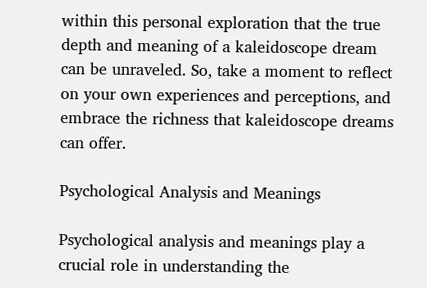within this personal exploration that the true depth and meaning of a kaleidoscope dream can be unraveled. So, take a moment to reflect on your own experiences and perceptions, and embrace the richness that kaleidoscope dreams can offer.

Psychological Analysis and Meanings

Psychological analysis and meanings play a crucial role in understanding the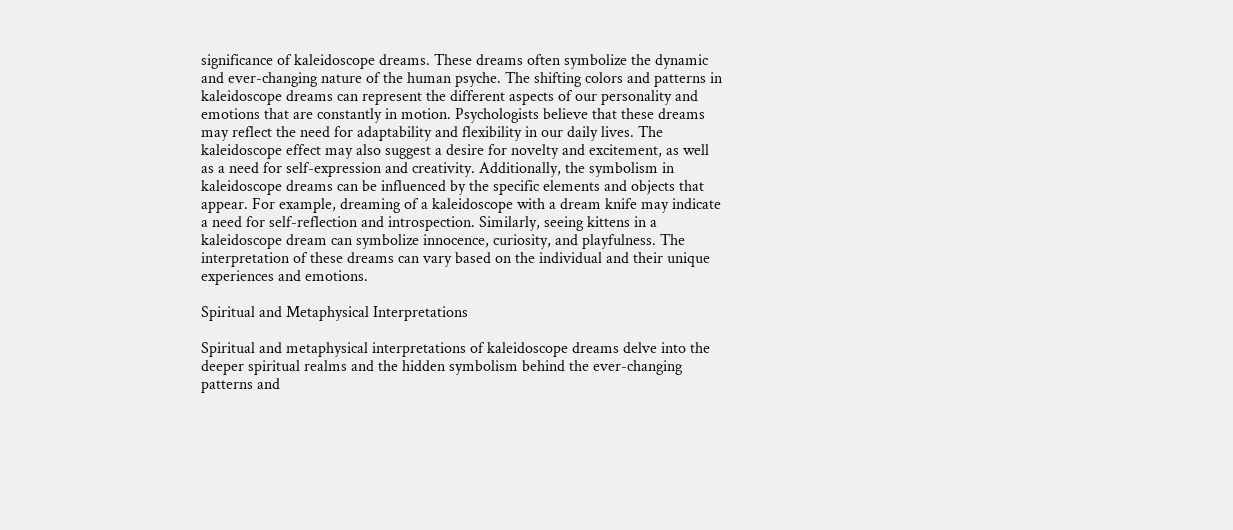significance of kaleidoscope dreams. These dreams often symbolize the dynamic and ever-changing nature of the human psyche. The shifting colors and patterns in kaleidoscope dreams can represent the different aspects of our personality and emotions that are constantly in motion. Psychologists believe that these dreams may reflect the need for adaptability and flexibility in our daily lives. The kaleidoscope effect may also suggest a desire for novelty and excitement, as well as a need for self-expression and creativity. Additionally, the symbolism in kaleidoscope dreams can be influenced by the specific elements and objects that appear. For example, dreaming of a kaleidoscope with a dream knife may indicate a need for self-reflection and introspection. Similarly, seeing kittens in a kaleidoscope dream can symbolize innocence, curiosity, and playfulness. The interpretation of these dreams can vary based on the individual and their unique experiences and emotions.

Spiritual and Metaphysical Interpretations

Spiritual and metaphysical interpretations of kaleidoscope dreams delve into the deeper spiritual realms and the hidden symbolism behind the ever-changing patterns and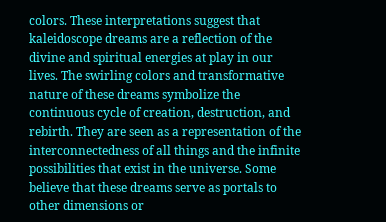colors. These interpretations suggest that kaleidoscope dreams are a reflection of the divine and spiritual energies at play in our lives. The swirling colors and transformative nature of these dreams symbolize the continuous cycle of creation, destruction, and rebirth. They are seen as a representation of the interconnectedness of all things and the infinite possibilities that exist in the universe. Some believe that these dreams serve as portals to other dimensions or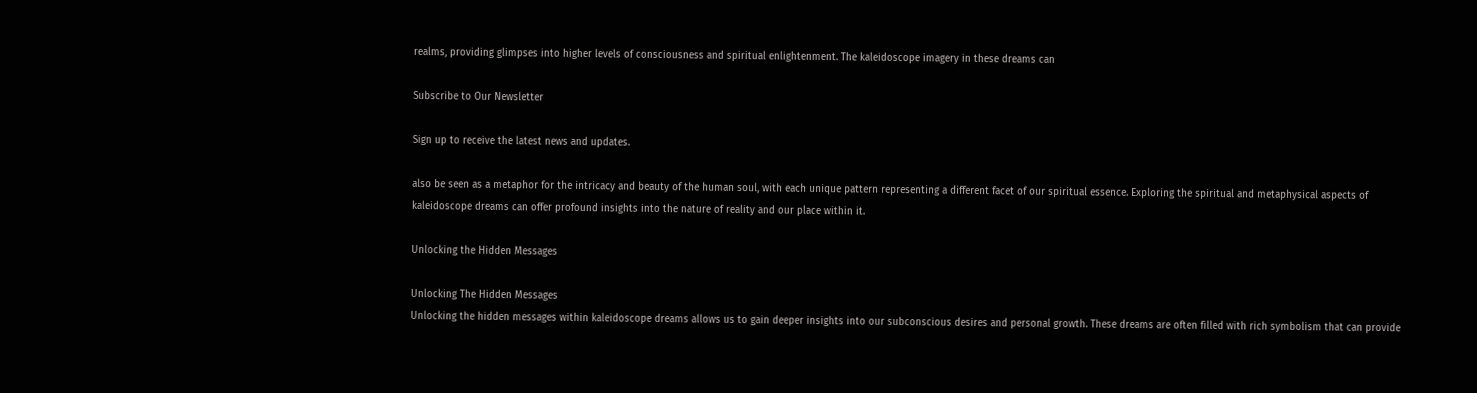realms, providing glimpses into higher levels of consciousness and spiritual enlightenment. The kaleidoscope imagery in these dreams can

Subscribe to Our Newsletter

Sign up to receive the latest news and updates.

also be seen as a metaphor for the intricacy and beauty of the human soul, with each unique pattern representing a different facet of our spiritual essence. Exploring the spiritual and metaphysical aspects of kaleidoscope dreams can offer profound insights into the nature of reality and our place within it.

Unlocking the Hidden Messages

Unlocking The Hidden Messages
Unlocking the hidden messages within kaleidoscope dreams allows us to gain deeper insights into our subconscious desires and personal growth. These dreams are often filled with rich symbolism that can provide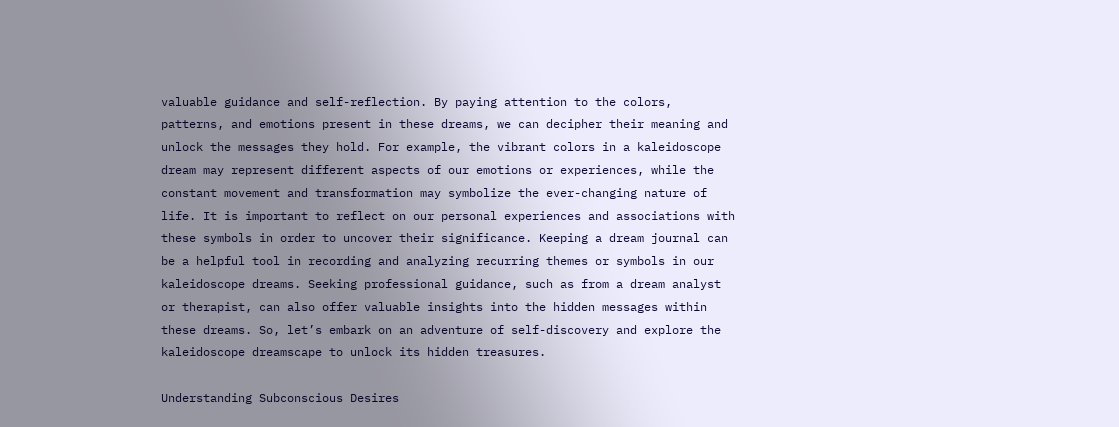valuable guidance and self-reflection. By paying attention to the colors, patterns, and emotions present in these dreams, we can decipher their meaning and unlock the messages they hold. For example, the vibrant colors in a kaleidoscope dream may represent different aspects of our emotions or experiences, while the constant movement and transformation may symbolize the ever-changing nature of life. It is important to reflect on our personal experiences and associations with these symbols in order to uncover their significance. Keeping a dream journal can be a helpful tool in recording and analyzing recurring themes or symbols in our kaleidoscope dreams. Seeking professional guidance, such as from a dream analyst or therapist, can also offer valuable insights into the hidden messages within these dreams. So, let’s embark on an adventure of self-discovery and explore the kaleidoscope dreamscape to unlock its hidden treasures.

Understanding Subconscious Desires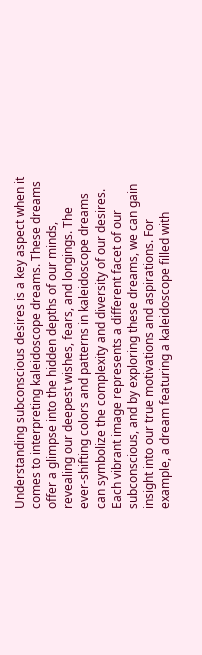Understanding subconscious desires is a key aspect when it comes to interpreting kaleidoscope dreams. These dreams offer a glimpse into the hidden depths of our minds, revealing our deepest wishes, fears, and longings. The ever-shifting colors and patterns in kaleidoscope dreams can symbolize the complexity and diversity of our desires. Each vibrant image represents a different facet of our subconscious, and by exploring these dreams, we can gain insight into our true motivations and aspirations. For example, a dream featuring a kaleidoscope filled with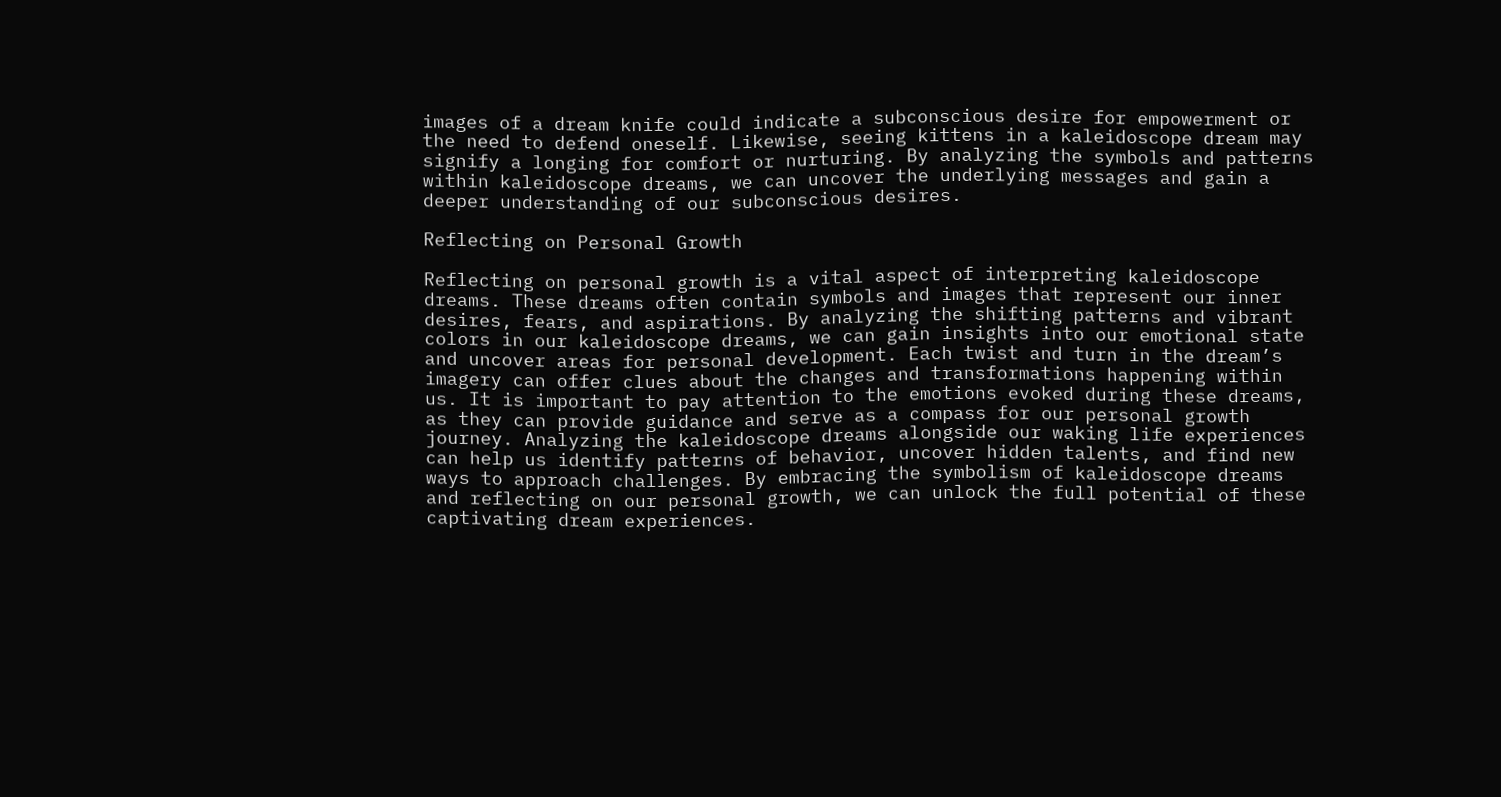images of a dream knife could indicate a subconscious desire for empowerment or the need to defend oneself. Likewise, seeing kittens in a kaleidoscope dream may signify a longing for comfort or nurturing. By analyzing the symbols and patterns within kaleidoscope dreams, we can uncover the underlying messages and gain a deeper understanding of our subconscious desires.

Reflecting on Personal Growth

Reflecting on personal growth is a vital aspect of interpreting kaleidoscope dreams. These dreams often contain symbols and images that represent our inner desires, fears, and aspirations. By analyzing the shifting patterns and vibrant colors in our kaleidoscope dreams, we can gain insights into our emotional state and uncover areas for personal development. Each twist and turn in the dream’s imagery can offer clues about the changes and transformations happening within us. It is important to pay attention to the emotions evoked during these dreams, as they can provide guidance and serve as a compass for our personal growth journey. Analyzing the kaleidoscope dreams alongside our waking life experiences can help us identify patterns of behavior, uncover hidden talents, and find new ways to approach challenges. By embracing the symbolism of kaleidoscope dreams and reflecting on our personal growth, we can unlock the full potential of these captivating dream experiences.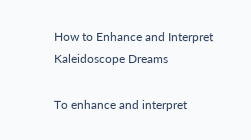How to Enhance and Interpret Kaleidoscope Dreams

To enhance and interpret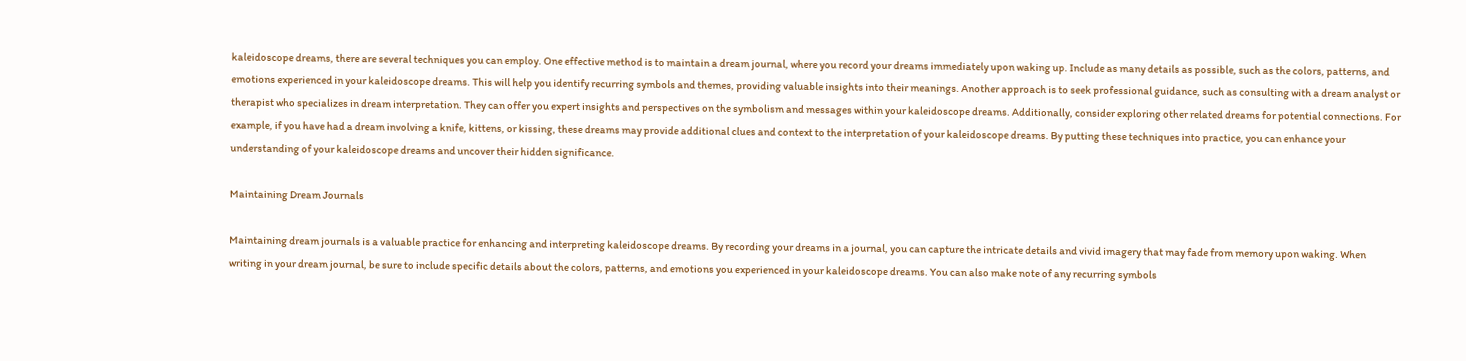kaleidoscope dreams, there are several techniques you can employ. One effective method is to maintain a dream journal, where you record your dreams immediately upon waking up. Include as many details as possible, such as the colors, patterns, and emotions experienced in your kaleidoscope dreams. This will help you identify recurring symbols and themes, providing valuable insights into their meanings. Another approach is to seek professional guidance, such as consulting with a dream analyst or therapist who specializes in dream interpretation. They can offer you expert insights and perspectives on the symbolism and messages within your kaleidoscope dreams. Additionally, consider exploring other related dreams for potential connections. For example, if you have had a dream involving a knife, kittens, or kissing, these dreams may provide additional clues and context to the interpretation of your kaleidoscope dreams. By putting these techniques into practice, you can enhance your understanding of your kaleidoscope dreams and uncover their hidden significance.

Maintaining Dream Journals

Maintaining dream journals is a valuable practice for enhancing and interpreting kaleidoscope dreams. By recording your dreams in a journal, you can capture the intricate details and vivid imagery that may fade from memory upon waking. When writing in your dream journal, be sure to include specific details about the colors, patterns, and emotions you experienced in your kaleidoscope dreams. You can also make note of any recurring symbols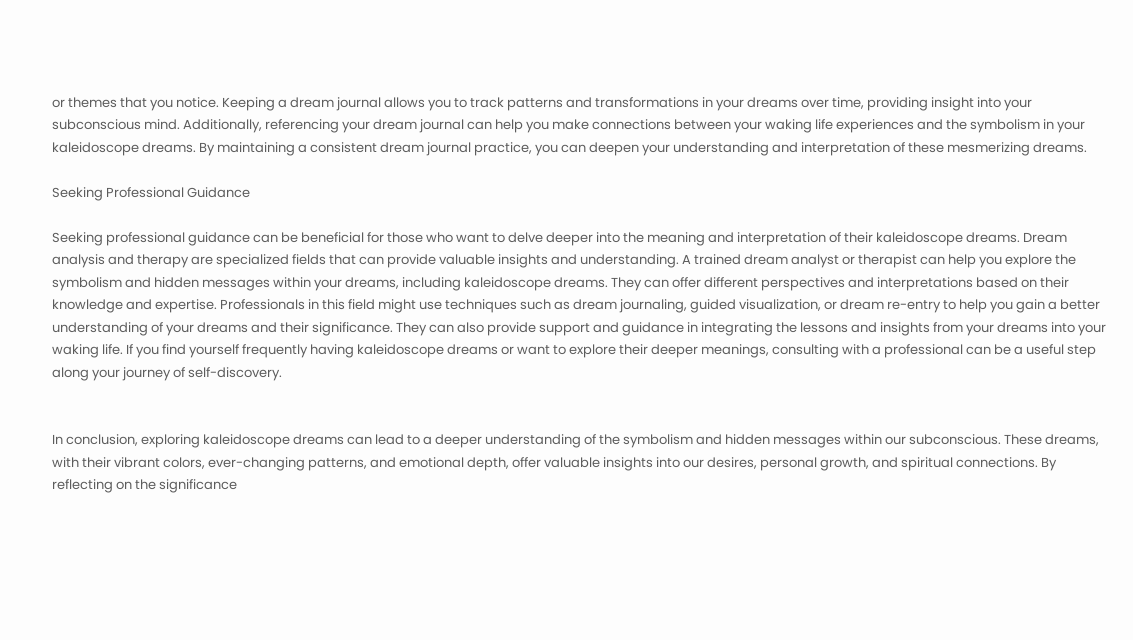or themes that you notice. Keeping a dream journal allows you to track patterns and transformations in your dreams over time, providing insight into your subconscious mind. Additionally, referencing your dream journal can help you make connections between your waking life experiences and the symbolism in your kaleidoscope dreams. By maintaining a consistent dream journal practice, you can deepen your understanding and interpretation of these mesmerizing dreams.

Seeking Professional Guidance

Seeking professional guidance can be beneficial for those who want to delve deeper into the meaning and interpretation of their kaleidoscope dreams. Dream analysis and therapy are specialized fields that can provide valuable insights and understanding. A trained dream analyst or therapist can help you explore the symbolism and hidden messages within your dreams, including kaleidoscope dreams. They can offer different perspectives and interpretations based on their knowledge and expertise. Professionals in this field might use techniques such as dream journaling, guided visualization, or dream re-entry to help you gain a better understanding of your dreams and their significance. They can also provide support and guidance in integrating the lessons and insights from your dreams into your waking life. If you find yourself frequently having kaleidoscope dreams or want to explore their deeper meanings, consulting with a professional can be a useful step along your journey of self-discovery.


In conclusion, exploring kaleidoscope dreams can lead to a deeper understanding of the symbolism and hidden messages within our subconscious. These dreams, with their vibrant colors, ever-changing patterns, and emotional depth, offer valuable insights into our desires, personal growth, and spiritual connections. By reflecting on the significance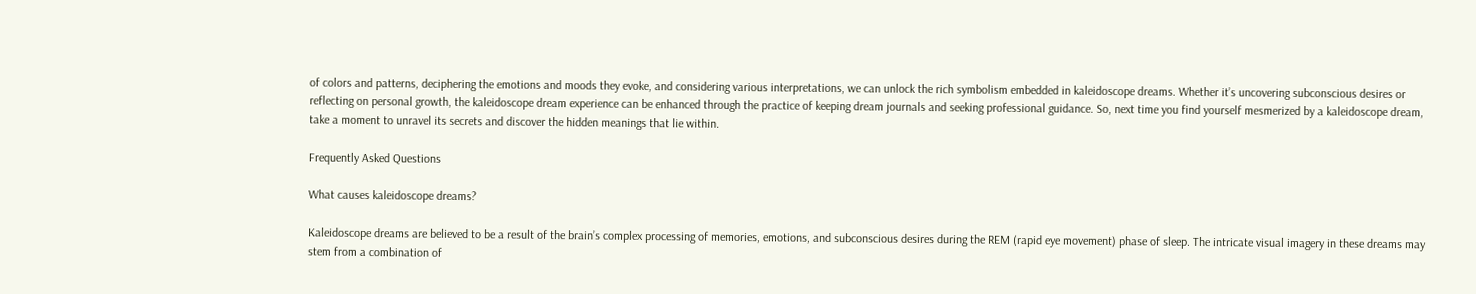of colors and patterns, deciphering the emotions and moods they evoke, and considering various interpretations, we can unlock the rich symbolism embedded in kaleidoscope dreams. Whether it’s uncovering subconscious desires or reflecting on personal growth, the kaleidoscope dream experience can be enhanced through the practice of keeping dream journals and seeking professional guidance. So, next time you find yourself mesmerized by a kaleidoscope dream, take a moment to unravel its secrets and discover the hidden meanings that lie within.

Frequently Asked Questions

What causes kaleidoscope dreams?

Kaleidoscope dreams are believed to be a result of the brain’s complex processing of memories, emotions, and subconscious desires during the REM (rapid eye movement) phase of sleep. The intricate visual imagery in these dreams may stem from a combination of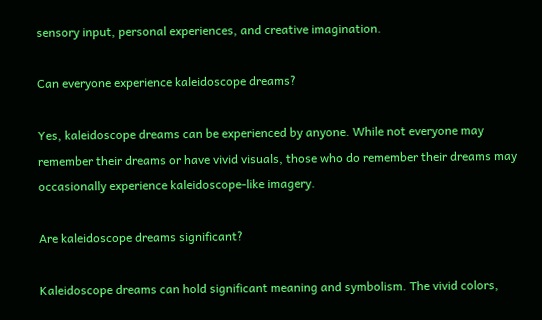sensory input, personal experiences, and creative imagination.

Can everyone experience kaleidoscope dreams?

Yes, kaleidoscope dreams can be experienced by anyone. While not everyone may remember their dreams or have vivid visuals, those who do remember their dreams may occasionally experience kaleidoscope-like imagery.

Are kaleidoscope dreams significant?

Kaleidoscope dreams can hold significant meaning and symbolism. The vivid colors,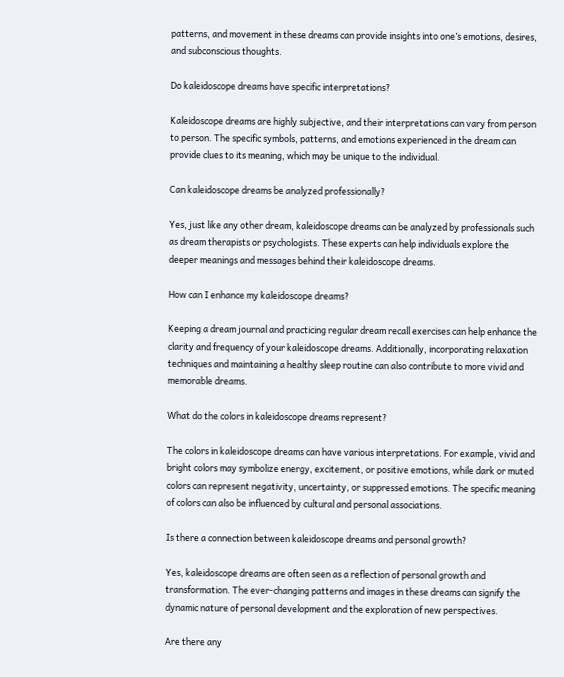patterns, and movement in these dreams can provide insights into one’s emotions, desires, and subconscious thoughts.

Do kaleidoscope dreams have specific interpretations?

Kaleidoscope dreams are highly subjective, and their interpretations can vary from person to person. The specific symbols, patterns, and emotions experienced in the dream can provide clues to its meaning, which may be unique to the individual.

Can kaleidoscope dreams be analyzed professionally?

Yes, just like any other dream, kaleidoscope dreams can be analyzed by professionals such as dream therapists or psychologists. These experts can help individuals explore the deeper meanings and messages behind their kaleidoscope dreams.

How can I enhance my kaleidoscope dreams?

Keeping a dream journal and practicing regular dream recall exercises can help enhance the clarity and frequency of your kaleidoscope dreams. Additionally, incorporating relaxation techniques and maintaining a healthy sleep routine can also contribute to more vivid and memorable dreams.

What do the colors in kaleidoscope dreams represent?

The colors in kaleidoscope dreams can have various interpretations. For example, vivid and bright colors may symbolize energy, excitement, or positive emotions, while dark or muted colors can represent negativity, uncertainty, or suppressed emotions. The specific meaning of colors can also be influenced by cultural and personal associations.

Is there a connection between kaleidoscope dreams and personal growth?

Yes, kaleidoscope dreams are often seen as a reflection of personal growth and transformation. The ever-changing patterns and images in these dreams can signify the dynamic nature of personal development and the exploration of new perspectives.

Are there any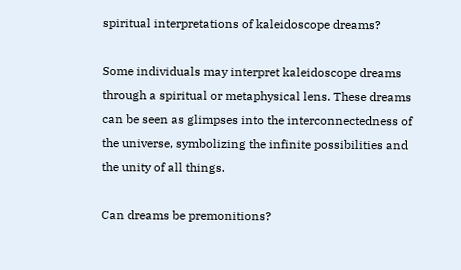spiritual interpretations of kaleidoscope dreams?

Some individuals may interpret kaleidoscope dreams through a spiritual or metaphysical lens. These dreams can be seen as glimpses into the interconnectedness of the universe, symbolizing the infinite possibilities and the unity of all things.

Can dreams be premonitions?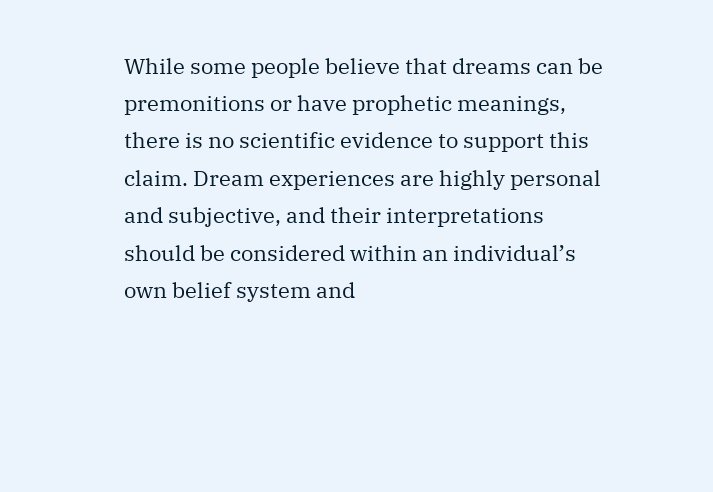While some people believe that dreams can be premonitions or have prophetic meanings, there is no scientific evidence to support this claim. Dream experiences are highly personal and subjective, and their interpretations should be considered within an individual’s own belief system and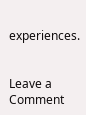experiences.


Leave a Comment